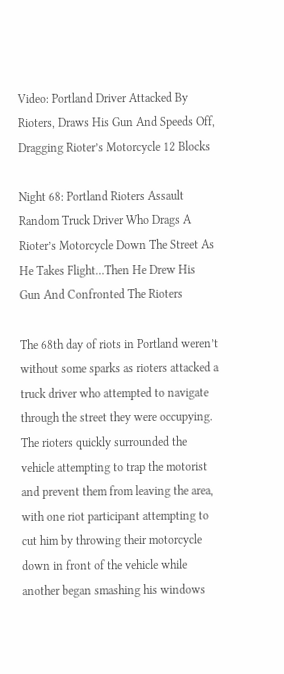Video: Portland Driver Attacked By Rioters, Draws His Gun And Speeds Off, Dragging Rioter’s Motorcycle 12 Blocks

Night 68: Portland Rioters Assault Random Truck Driver Who Drags A Rioter’s Motorcycle Down The Street As He Takes Flight…Then He Drew His Gun And Confronted The Rioters

The 68th day of riots in Portland weren’t without some sparks as rioters attacked a truck driver who attempted to navigate through the street they were occupying. The rioters quickly surrounded the vehicle attempting to trap the motorist and prevent them from leaving the area, with one riot participant attempting to cut him by throwing their motorcycle down in front of the vehicle while another began smashing his windows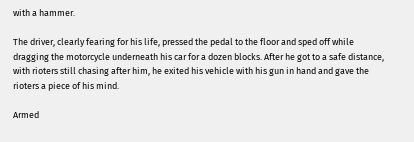with a hammer.

The driver, clearly fearing for his life, pressed the pedal to the floor and sped off while dragging the motorcycle underneath his car for a dozen blocks. After he got to a safe distance, with rioters still chasing after him, he exited his vehicle with his gun in hand and gave the rioters a piece of his mind.

Armed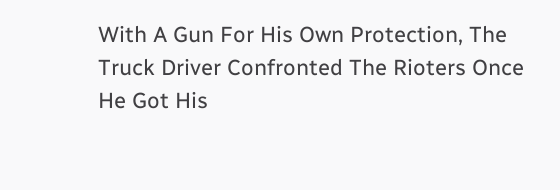With A Gun For His Own Protection, The Truck Driver Confronted The Rioters Once He Got His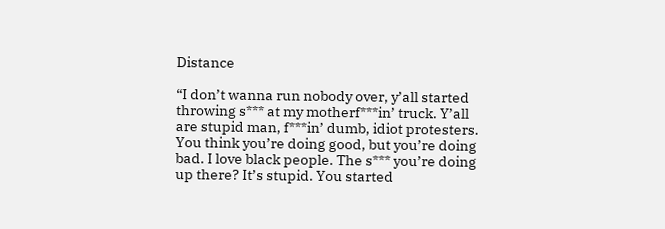Distance

“I don’t wanna run nobody over, y’all started throwing s*** at my motherf***in’ truck. Y’all are stupid man, f***in’ dumb, idiot protesters. You think you’re doing good, but you’re doing bad. I love black people. The s*** you’re doing up there? It’s stupid. You started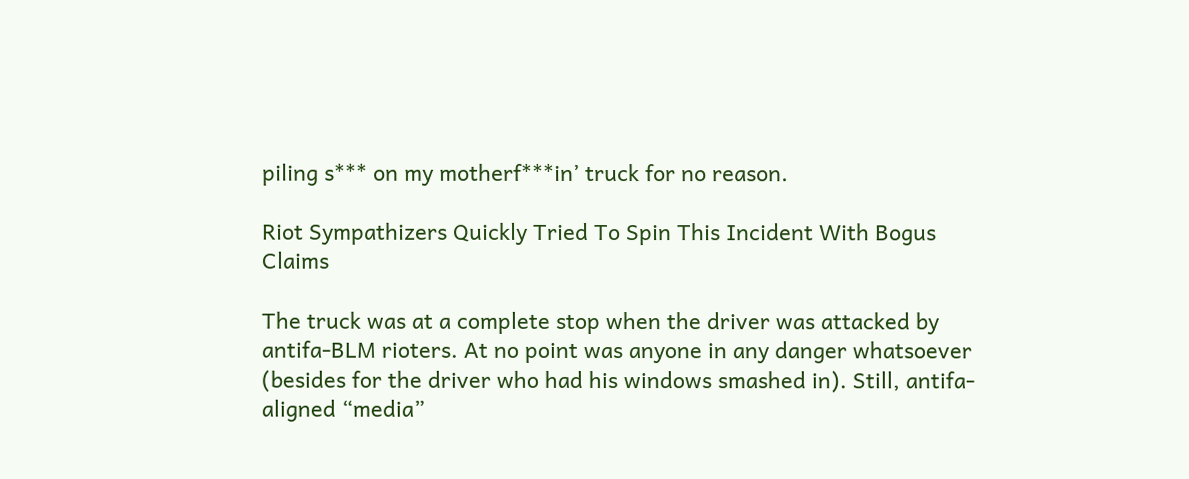piling s*** on my motherf***in’ truck for no reason.

Riot Sympathizers Quickly Tried To Spin This Incident With Bogus Claims

The truck was at a complete stop when the driver was attacked by antifa-BLM rioters. At no point was anyone in any danger whatsoever (besides for the driver who had his windows smashed in). Still, antifa-aligned “media”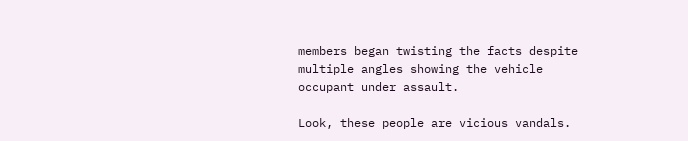members began twisting the facts despite multiple angles showing the vehicle occupant under assault.

Look, these people are vicious vandals.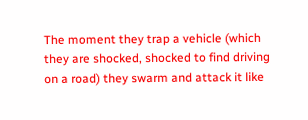The moment they trap a vehicle (which they are shocked, shocked to find driving on a road) they swarm and attack it like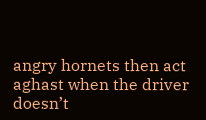angry hornets then act aghast when the driver doesn’t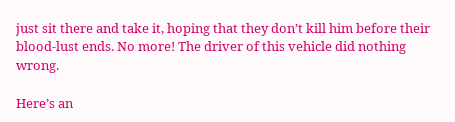just sit there and take it, hoping that they don’t kill him before their blood-lust ends. No more! The driver of this vehicle did nothing wrong.

Here’s an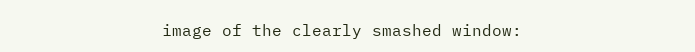image of the clearly smashed window: